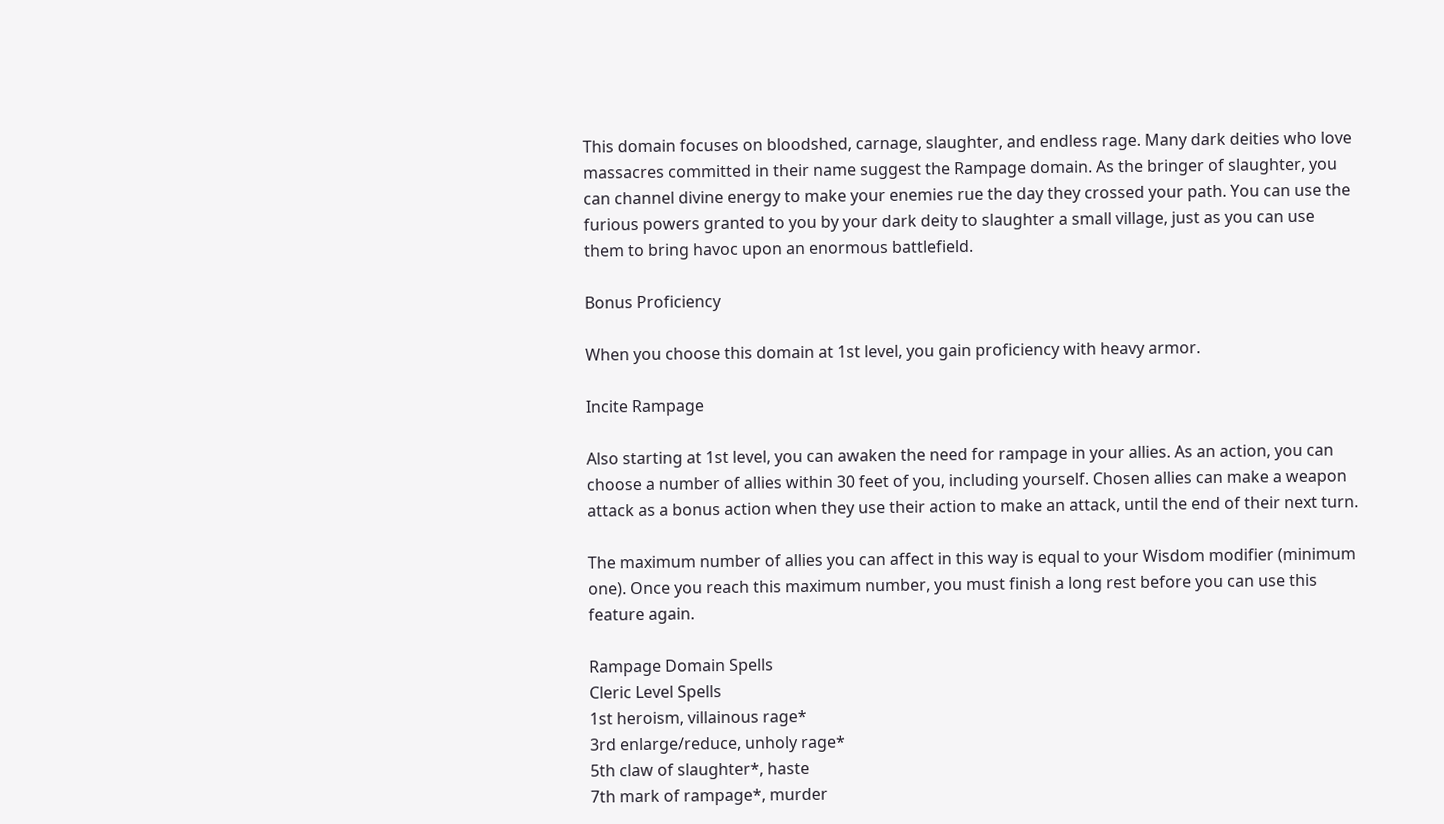This domain focuses on bloodshed, carnage, slaughter, and endless rage. Many dark deities who love massacres committed in their name suggest the Rampage domain. As the bringer of slaughter, you can channel divine energy to make your enemies rue the day they crossed your path. You can use the furious powers granted to you by your dark deity to slaughter a small village, just as you can use them to bring havoc upon an enormous battlefield.

Bonus Proficiency

When you choose this domain at 1st level, you gain proficiency with heavy armor.

Incite Rampage

Also starting at 1st level, you can awaken the need for rampage in your allies. As an action, you can choose a number of allies within 30 feet of you, including yourself. Chosen allies can make a weapon attack as a bonus action when they use their action to make an attack, until the end of their next turn.

The maximum number of allies you can affect in this way is equal to your Wisdom modifier (minimum one). Once you reach this maximum number, you must finish a long rest before you can use this feature again.

Rampage Domain Spells
Cleric Level Spells
1st heroism, villainous rage*
3rd enlarge/reduce, unholy rage*
5th claw of slaughter*, haste
7th mark of rampage*, murder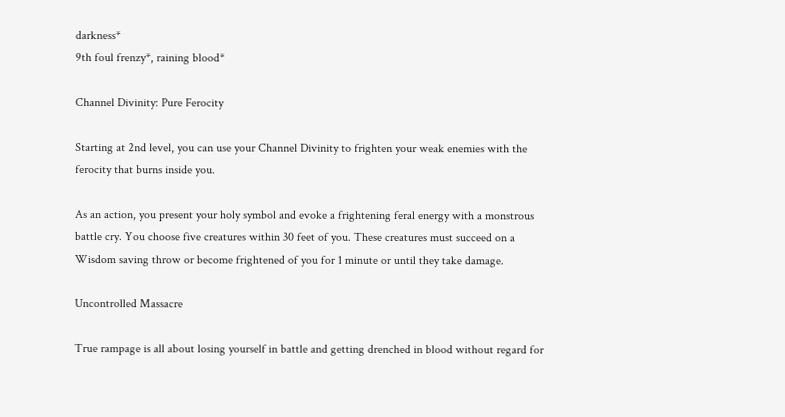darkness*
9th foul frenzy*, raining blood*

Channel Divinity: Pure Ferocity

Starting at 2nd level, you can use your Channel Divinity to frighten your weak enemies with the ferocity that burns inside you.

As an action, you present your holy symbol and evoke a frightening feral energy with a monstrous battle cry. You choose five creatures within 30 feet of you. These creatures must succeed on a Wisdom saving throw or become frightened of you for 1 minute or until they take damage.

Uncontrolled Massacre

True rampage is all about losing yourself in battle and getting drenched in blood without regard for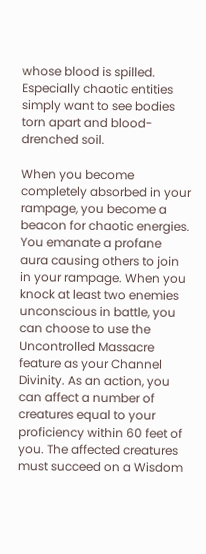whose blood is spilled. Especially chaotic entities simply want to see bodies torn apart and blood-drenched soil.

When you become completely absorbed in your rampage, you become a beacon for chaotic energies. You emanate a profane aura causing others to join in your rampage. When you knock at least two enemies unconscious in battle, you can choose to use the Uncontrolled Massacre feature as your Channel Divinity. As an action, you can affect a number of creatures equal to your proficiency within 60 feet of you. The affected creatures must succeed on a Wisdom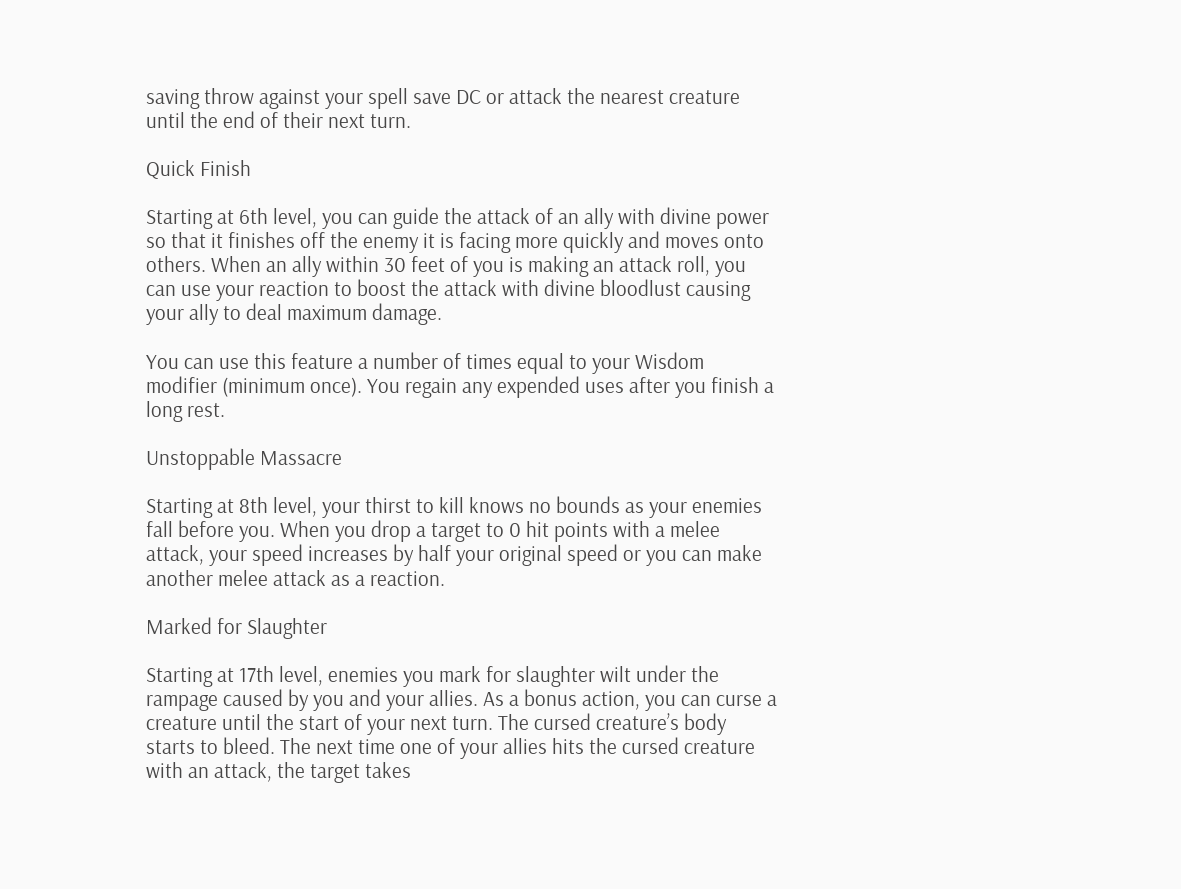saving throw against your spell save DC or attack the nearest creature until the end of their next turn.

Quick Finish

Starting at 6th level, you can guide the attack of an ally with divine power so that it finishes off the enemy it is facing more quickly and moves onto others. When an ally within 30 feet of you is making an attack roll, you can use your reaction to boost the attack with divine bloodlust causing your ally to deal maximum damage.

You can use this feature a number of times equal to your Wisdom modifier (minimum once). You regain any expended uses after you finish a long rest.

Unstoppable Massacre

Starting at 8th level, your thirst to kill knows no bounds as your enemies fall before you. When you drop a target to 0 hit points with a melee attack, your speed increases by half your original speed or you can make another melee attack as a reaction.

Marked for Slaughter

Starting at 17th level, enemies you mark for slaughter wilt under the rampage caused by you and your allies. As a bonus action, you can curse a creature until the start of your next turn. The cursed creature’s body starts to bleed. The next time one of your allies hits the cursed creature with an attack, the target takes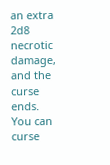an extra 2d8 necrotic damage, and the curse ends. You can curse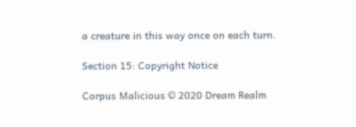a creature in this way once on each turn.

Section 15: Copyright Notice

Corpus Malicious © 2020 Dream Realm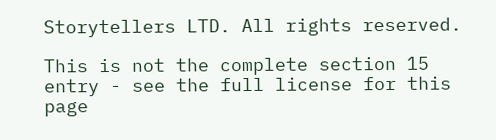Storytellers LTD. All rights reserved.

This is not the complete section 15 entry - see the full license for this page